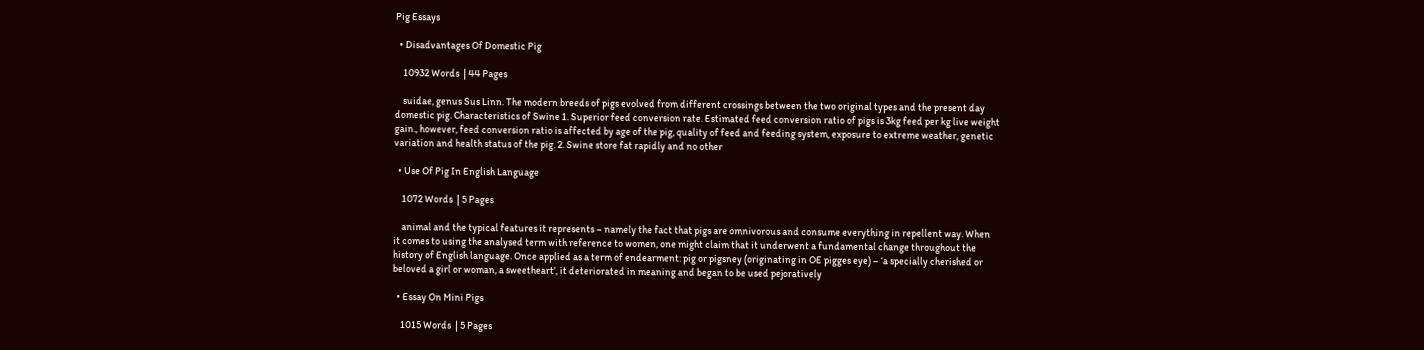Pig Essays

  • Disadvantages Of Domestic Pig

    10932 Words  | 44 Pages

    suidae, genus Sus Linn. The modern breeds of pigs evolved from different crossings between the two original types and the present day domestic pig. Characteristics of Swine 1. Superior feed conversion rate. Estimated feed conversion ratio of pigs is 3kg feed per kg live weight gain., however, feed conversion ratio is affected by age of the pig, quality of feed and feeding system, exposure to extreme weather, genetic variation and health status of the pig. 2. Swine store fat rapidly and no other

  • Use Of Pig In English Language

    1072 Words  | 5 Pages

    animal and the typical features it represents – namely the fact that pigs are omnivorous and consume everything in repellent way. When it comes to using the analysed term with reference to women, one might claim that it underwent a fundamental change throughout the history of English language. Once applied as a term of endearment: pig or pigsney (originating in OE pigges eye) – ‘a specially cherished or beloved a girl or woman, a sweetheart’, it deteriorated in meaning and began to be used pejoratively

  • Essay On Mini Pigs

    1015 Words  | 5 Pages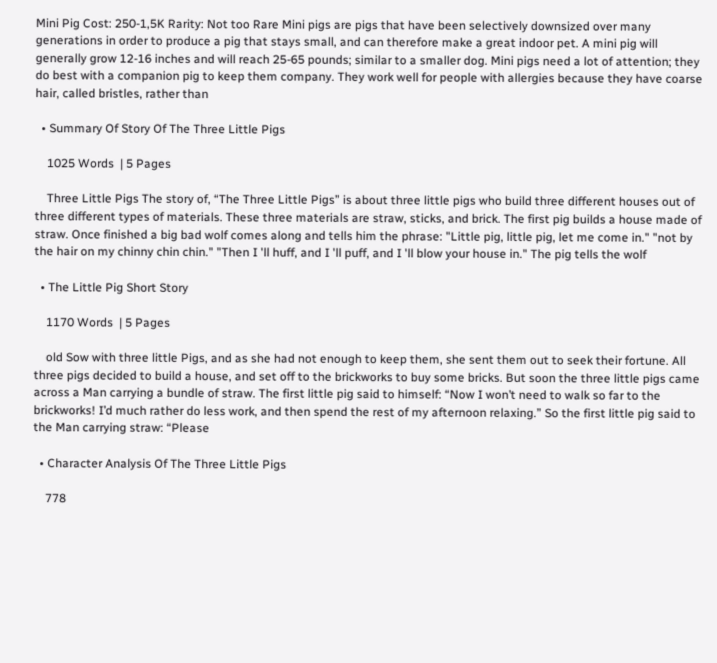Mini Pig Cost: 250-1,5K Rarity: Not too Rare Mini pigs are pigs that have been selectively downsized over many generations in order to produce a pig that stays small, and can therefore make a great indoor pet. A mini pig will generally grow 12-16 inches and will reach 25-65 pounds; similar to a smaller dog. Mini pigs need a lot of attention; they do best with a companion pig to keep them company. They work well for people with allergies because they have coarse hair, called bristles, rather than

  • Summary Of Story Of The Three Little Pigs

    1025 Words  | 5 Pages

    Three Little Pigs The story of, “The Three Little Pigs” is about three little pigs who build three different houses out of three different types of materials. These three materials are straw, sticks, and brick. The first pig builds a house made of straw. Once finished a big bad wolf comes along and tells him the phrase: "Little pig, little pig, let me come in." "not by the hair on my chinny chin chin." "Then I 'll huff, and I 'll puff, and I 'll blow your house in." The pig tells the wolf

  • The Little Pig Short Story

    1170 Words  | 5 Pages

    old Sow with three little Pigs, and as she had not enough to keep them, she sent them out to seek their fortune. All three pigs decided to build a house, and set off to the brickworks to buy some bricks. But soon the three little pigs came across a Man carrying a bundle of straw. The first little pig said to himself: “Now I won’t need to walk so far to the brickworks! I’d much rather do less work, and then spend the rest of my afternoon relaxing.” So the first little pig said to the Man carrying straw: “Please

  • Character Analysis Of The Three Little Pigs

    778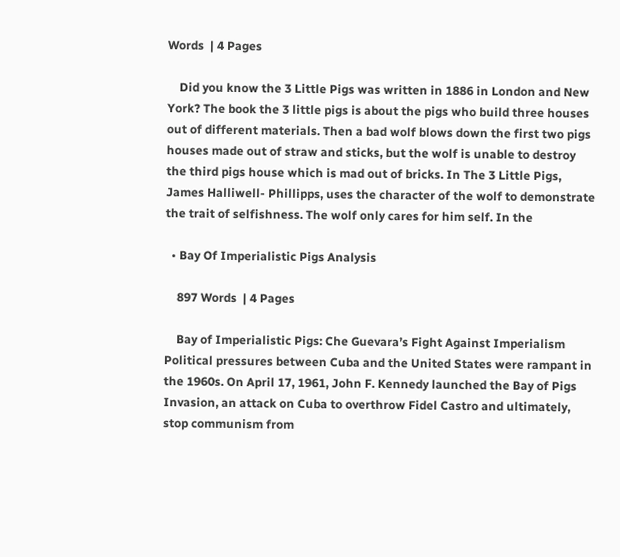Words  | 4 Pages

    Did you know the 3 Little Pigs was written in 1886 in London and New York? The book the 3 little pigs is about the pigs who build three houses out of different materials. Then a bad wolf blows down the first two pigs houses made out of straw and sticks, but the wolf is unable to destroy the third pigs house which is mad out of bricks. In The 3 Little Pigs, James Halliwell- Phillipps, uses the character of the wolf to demonstrate the trait of selfishness. The wolf only cares for him self. In the

  • Bay Of Imperialistic Pigs Analysis

    897 Words  | 4 Pages

    Bay of Imperialistic Pigs: Che Guevara’s Fight Against Imperialism Political pressures between Cuba and the United States were rampant in the 1960s. On April 17, 1961, John F. Kennedy launched the Bay of Pigs Invasion, an attack on Cuba to overthrow Fidel Castro and ultimately, stop communism from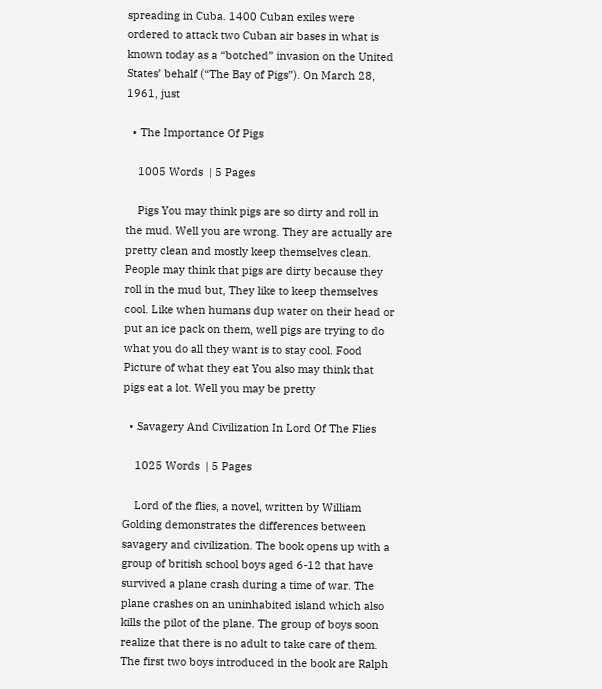spreading in Cuba. 1400 Cuban exiles were ordered to attack two Cuban air bases in what is known today as a “botched” invasion on the United States’ behalf (“The Bay of Pigs”). On March 28, 1961, just

  • The Importance Of Pigs

    1005 Words  | 5 Pages

    Pigs You may think pigs are so dirty and roll in the mud. Well you are wrong. They are actually are pretty clean and mostly keep themselves clean. People may think that pigs are dirty because they roll in the mud but, They like to keep themselves cool. Like when humans dup water on their head or put an ice pack on them, well pigs are trying to do what you do all they want is to stay cool. Food Picture of what they eat You also may think that pigs eat a lot. Well you may be pretty

  • Savagery And Civilization In Lord Of The Flies

    1025 Words  | 5 Pages

    Lord of the flies, a novel, written by William Golding demonstrates the differences between savagery and civilization. The book opens up with a group of british school boys aged 6-12 that have survived a plane crash during a time of war. The plane crashes on an uninhabited island which also kills the pilot of the plane. The group of boys soon realize that there is no adult to take care of them. The first two boys introduced in the book are Ralph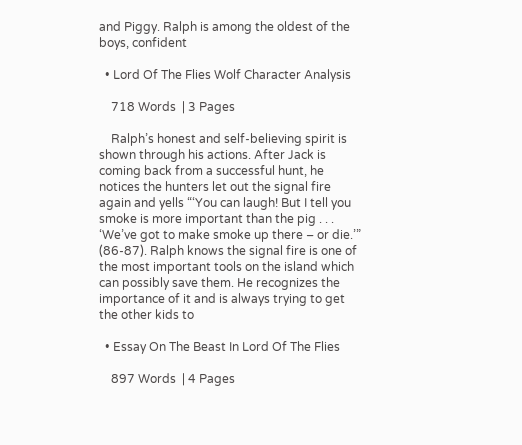and Piggy. Ralph is among the oldest of the boys, confident

  • Lord Of The Flies Wolf Character Analysis

    718 Words  | 3 Pages

    Ralph’s honest and self-believing spirit is shown through his actions. After Jack is coming back from a successful hunt, he notices the hunters let out the signal fire again and yells “‘You can laugh! But I tell you smoke is more important than the pig . . . ‘We’ve got to make smoke up there – or die.’” (86-87). Ralph knows the signal fire is one of the most important tools on the island which can possibly save them. He recognizes the importance of it and is always trying to get the other kids to

  • Essay On The Beast In Lord Of The Flies

    897 Words  | 4 Pages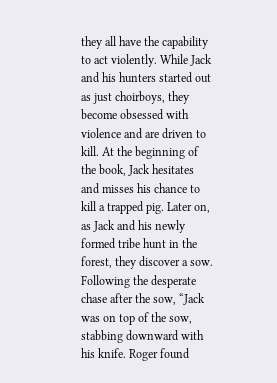they all have the capability to act violently. While Jack and his hunters started out as just choirboys, they become obsessed with violence and are driven to kill. At the beginning of the book, Jack hesitates and misses his chance to kill a trapped pig. Later on, as Jack and his newly formed tribe hunt in the forest, they discover a sow. Following the desperate chase after the sow, “Jack was on top of the sow, stabbing downward with his knife. Roger found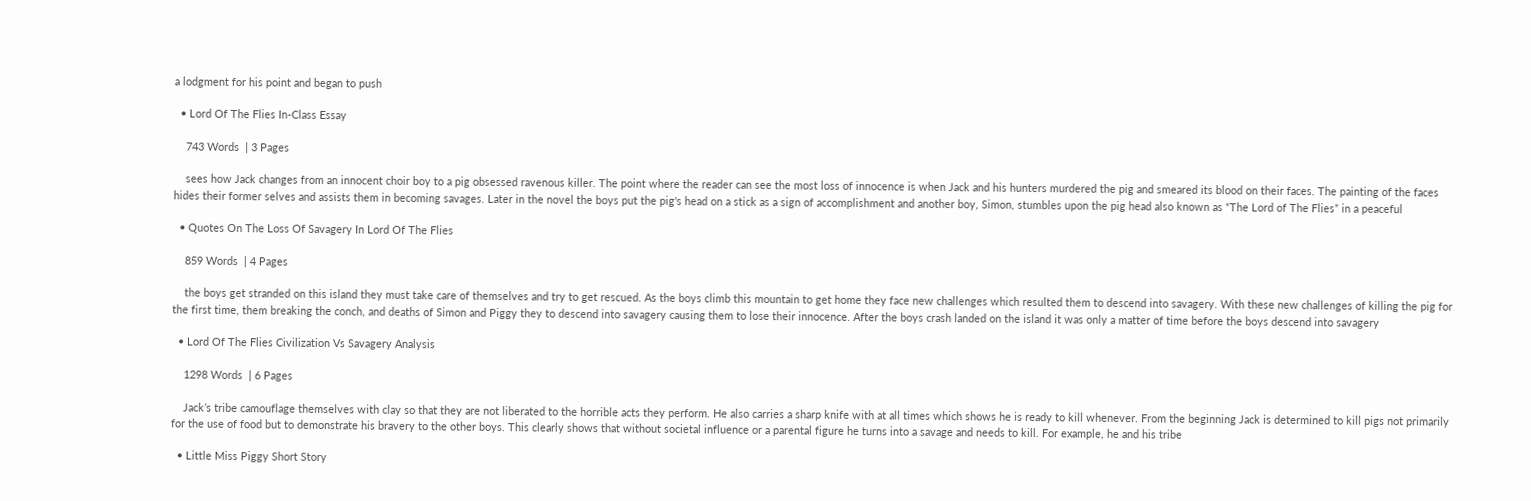a lodgment for his point and began to push

  • Lord Of The Flies In-Class Essay

    743 Words  | 3 Pages

    sees how Jack changes from an innocent choir boy to a pig obsessed ravenous killer. The point where the reader can see the most loss of innocence is when Jack and his hunters murdered the pig and smeared its blood on their faces. The painting of the faces hides their former selves and assists them in becoming savages. Later in the novel the boys put the pig's head on a stick as a sign of accomplishment and another boy, Simon, stumbles upon the pig head also known as “The Lord of The Flies” in a peaceful

  • Quotes On The Loss Of Savagery In Lord Of The Flies

    859 Words  | 4 Pages

    the boys get stranded on this island they must take care of themselves and try to get rescued. As the boys climb this mountain to get home they face new challenges which resulted them to descend into savagery. With these new challenges of killing the pig for the first time, them breaking the conch, and deaths of Simon and Piggy they to descend into savagery causing them to lose their innocence. After the boys crash landed on the island it was only a matter of time before the boys descend into savagery

  • Lord Of The Flies Civilization Vs Savagery Analysis

    1298 Words  | 6 Pages

    Jack’s tribe camouflage themselves with clay so that they are not liberated to the horrible acts they perform. He also carries a sharp knife with at all times which shows he is ready to kill whenever. From the beginning Jack is determined to kill pigs not primarily for the use of food but to demonstrate his bravery to the other boys. This clearly shows that without societal influence or a parental figure he turns into a savage and needs to kill. For example, he and his tribe

  • Little Miss Piggy Short Story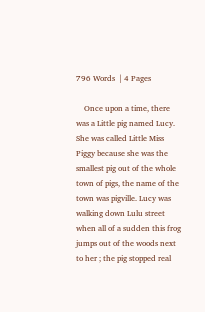796 Words  | 4 Pages

    Once upon a time, there was a Little pig named Lucy. She was called Little Miss Piggy because she was the smallest pig out of the whole town of pigs, the name of the town was pigville. Lucy was walking down Lulu street when all of a sudden this frog jumps out of the woods next to her ; the pig stopped real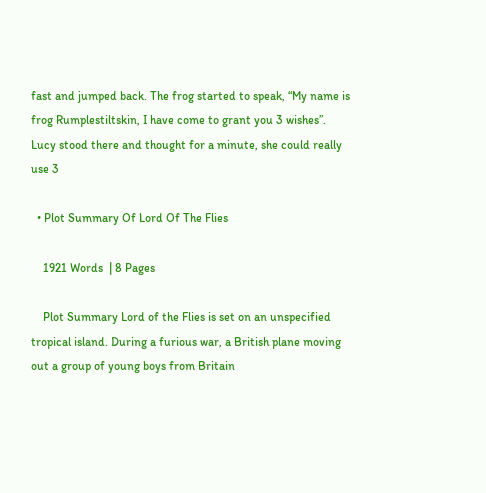fast and jumped back. The frog started to speak, “My name is frog Rumplestiltskin, I have come to grant you 3 wishes”. Lucy stood there and thought for a minute, she could really use 3

  • Plot Summary Of Lord Of The Flies

    1921 Words  | 8 Pages

    Plot Summary Lord of the Flies is set on an unspecified tropical island. During a furious war, a British plane moving out a group of young boys from Britain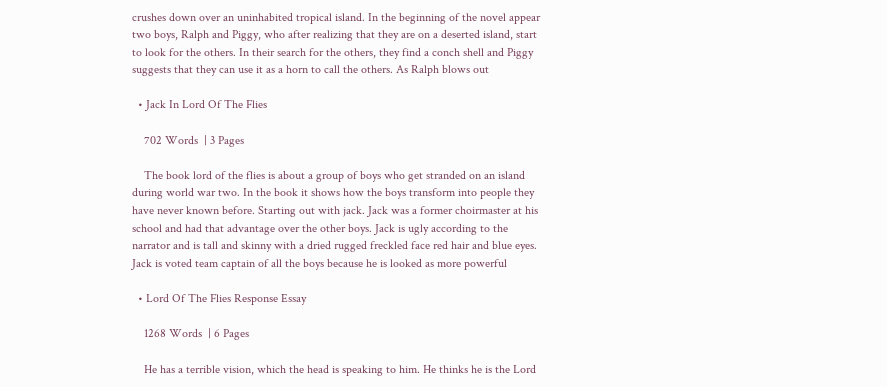crushes down over an uninhabited tropical island. In the beginning of the novel appear two boys, Ralph and Piggy, who after realizing that they are on a deserted island, start to look for the others. In their search for the others, they find a conch shell and Piggy suggests that they can use it as a horn to call the others. As Ralph blows out

  • Jack In Lord Of The Flies

    702 Words  | 3 Pages

    The book lord of the flies is about a group of boys who get stranded on an island during world war two. In the book it shows how the boys transform into people they have never known before. Starting out with jack. Jack was a former choirmaster at his school and had that advantage over the other boys. Jack is ugly according to the narrator and is tall and skinny with a dried rugged freckled face red hair and blue eyes. Jack is voted team captain of all the boys because he is looked as more powerful

  • Lord Of The Flies Response Essay

    1268 Words  | 6 Pages

    He has a terrible vision, which the head is speaking to him. He thinks he is the Lord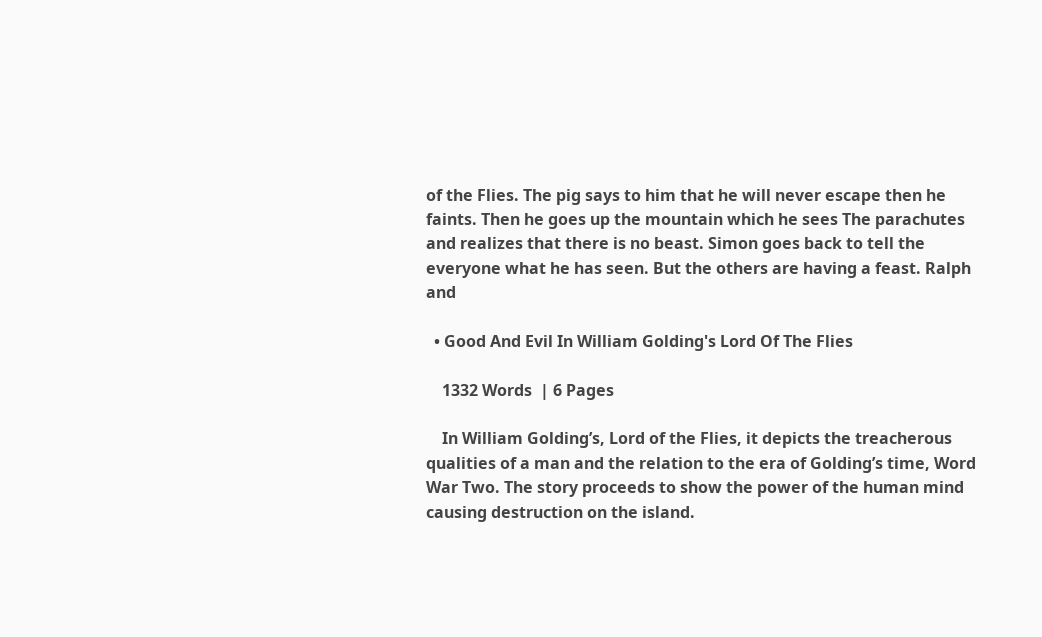of the Flies. The pig says to him that he will never escape then he faints. Then he goes up the mountain which he sees The parachutes and realizes that there is no beast. Simon goes back to tell the everyone what he has seen. But the others are having a feast. Ralph and

  • Good And Evil In William Golding's Lord Of The Flies

    1332 Words  | 6 Pages

    In William Golding’s, Lord of the Flies, it depicts the treacherous qualities of a man and the relation to the era of Golding’s time, Word War Two. The story proceeds to show the power of the human mind causing destruction on the island.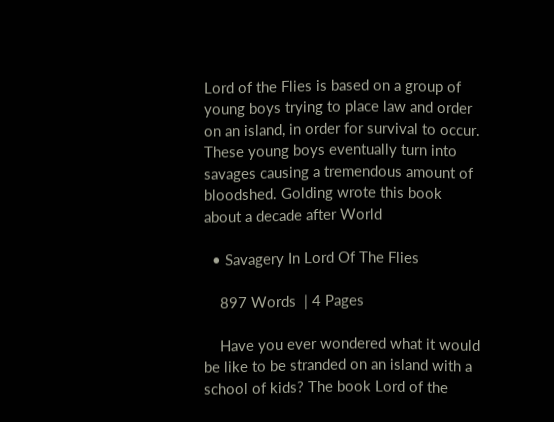Lord of the Flies is based on a group of young boys trying to place law and order on an island, in order for survival to occur. These young boys eventually turn into savages causing a tremendous amount of bloodshed. Golding wrote this book about a decade after World

  • Savagery In Lord Of The Flies

    897 Words  | 4 Pages

    Have you ever wondered what it would be like to be stranded on an island with a school of kids? The book Lord of the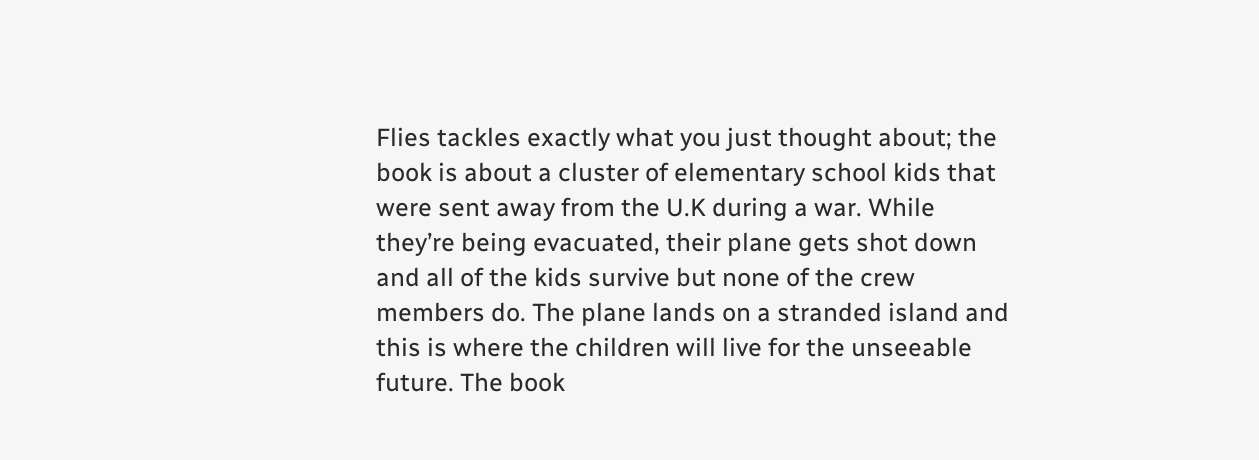Flies tackles exactly what you just thought about; the book is about a cluster of elementary school kids that were sent away from the U.K during a war. While they’re being evacuated, their plane gets shot down and all of the kids survive but none of the crew members do. The plane lands on a stranded island and this is where the children will live for the unseeable future. The book